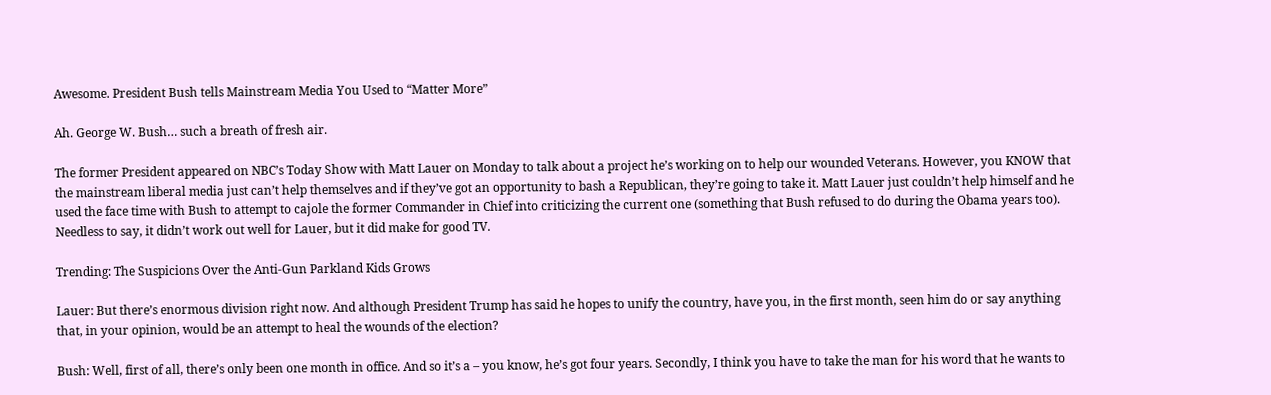Awesome. President Bush tells Mainstream Media You Used to “Matter More”

Ah. George W. Bush… such a breath of fresh air.

The former President appeared on NBC’s Today Show with Matt Lauer on Monday to talk about a project he’s working on to help our wounded Veterans. However, you KNOW that the mainstream liberal media just can’t help themselves and if they’ve got an opportunity to bash a Republican, they’re going to take it. Matt Lauer just couldn’t help himself and he used the face time with Bush to attempt to cajole the former Commander in Chief into criticizing the current one (something that Bush refused to do during the Obama years too). Needless to say, it didn’t work out well for Lauer, but it did make for good TV.

Trending: The Suspicions Over the Anti-Gun Parkland Kids Grows

Lauer: But there’s enormous division right now. And although President Trump has said he hopes to unify the country, have you, in the first month, seen him do or say anything that, in your opinion, would be an attempt to heal the wounds of the election?

Bush: Well, first of all, there’s only been one month in office. And so it’s a – you know, he’s got four years. Secondly, I think you have to take the man for his word that he wants to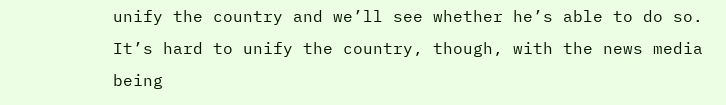unify the country and we’ll see whether he’s able to do so. It’s hard to unify the country, though, with the news media being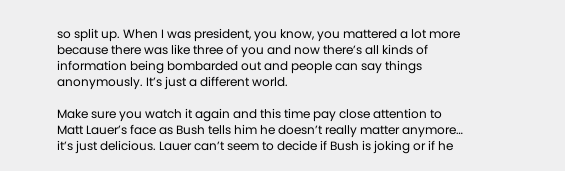so split up. When I was president, you know, you mattered a lot more because there was like three of you and now there’s all kinds of information being bombarded out and people can say things anonymously. It’s just a different world.

Make sure you watch it again and this time pay close attention to Matt Lauer’s face as Bush tells him he doesn’t really matter anymore… it’s just delicious. Lauer can’t seem to decide if Bush is joking or if he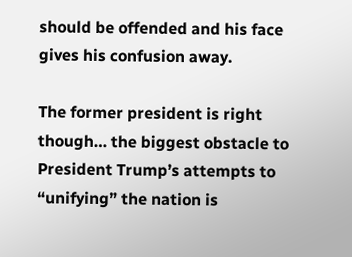should be offended and his face gives his confusion away.

The former president is right though… the biggest obstacle to President Trump’s attempts to “unifying” the nation is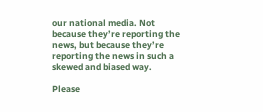our national media. Not because they’re reporting the news, but because they’re reporting the news in such a skewed and biased way.

Please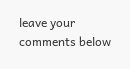leave your comments below